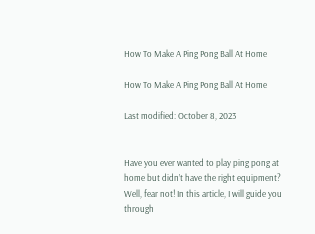How To Make A Ping Pong Ball At Home

How To Make A Ping Pong Ball At Home

Last modified: October 8, 2023


Have you ever wanted to play ping pong at home but didn’t have the right equipment? Well, fear not! In this article, I will guide you through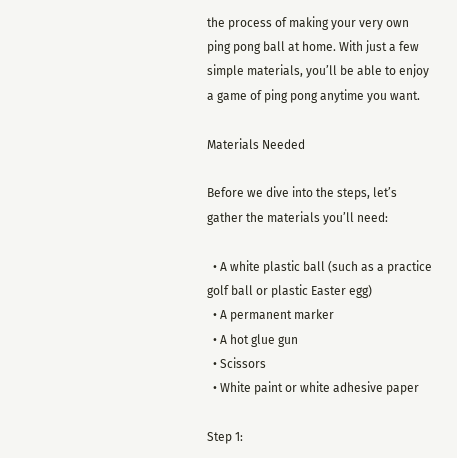the process of making your very own ping pong ball at home. With just a few simple materials, you’ll be able to enjoy a game of ping pong anytime you want.

Materials Needed

Before we dive into the steps, let’s gather the materials you’ll need:

  • A white plastic ball (such as a practice golf ball or plastic Easter egg)
  • A permanent marker
  • A hot glue gun
  • Scissors
  • White paint or white adhesive paper

Step 1: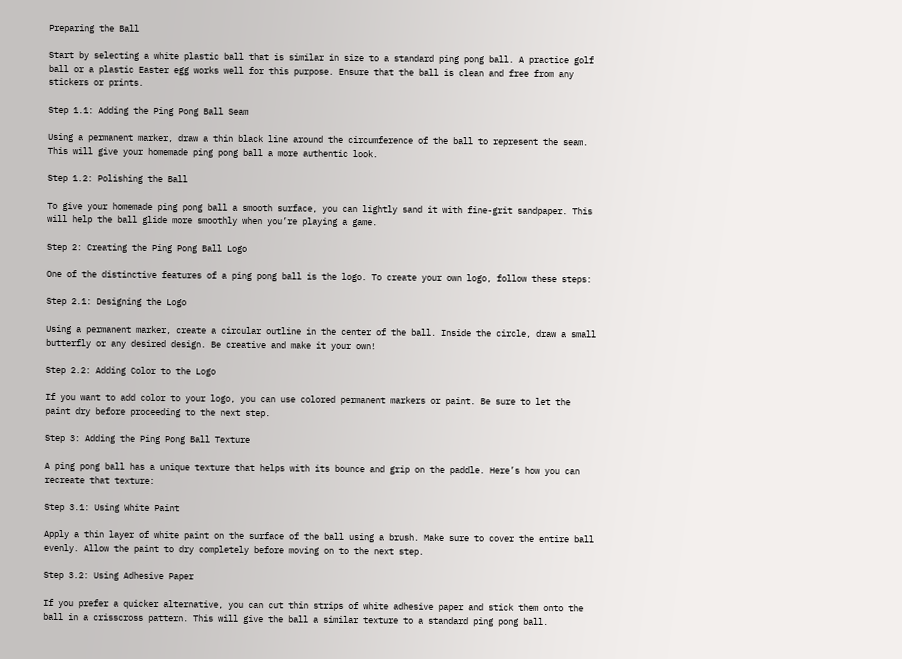Preparing the Ball

Start by selecting a white plastic ball that is similar in size to a standard ping pong ball. A practice golf ball or a plastic Easter egg works well for this purpose. Ensure that the ball is clean and free from any stickers or prints.

Step 1.1: Adding the Ping Pong Ball Seam

Using a permanent marker, draw a thin black line around the circumference of the ball to represent the seam. This will give your homemade ping pong ball a more authentic look.

Step 1.2: Polishing the Ball

To give your homemade ping pong ball a smooth surface, you can lightly sand it with fine-grit sandpaper. This will help the ball glide more smoothly when you’re playing a game.

Step 2: Creating the Ping Pong Ball Logo

One of the distinctive features of a ping pong ball is the logo. To create your own logo, follow these steps:

Step 2.1: Designing the Logo

Using a permanent marker, create a circular outline in the center of the ball. Inside the circle, draw a small butterfly or any desired design. Be creative and make it your own!

Step 2.2: Adding Color to the Logo

If you want to add color to your logo, you can use colored permanent markers or paint. Be sure to let the paint dry before proceeding to the next step.

Step 3: Adding the Ping Pong Ball Texture

A ping pong ball has a unique texture that helps with its bounce and grip on the paddle. Here’s how you can recreate that texture:

Step 3.1: Using White Paint

Apply a thin layer of white paint on the surface of the ball using a brush. Make sure to cover the entire ball evenly. Allow the paint to dry completely before moving on to the next step.

Step 3.2: Using Adhesive Paper

If you prefer a quicker alternative, you can cut thin strips of white adhesive paper and stick them onto the ball in a crisscross pattern. This will give the ball a similar texture to a standard ping pong ball.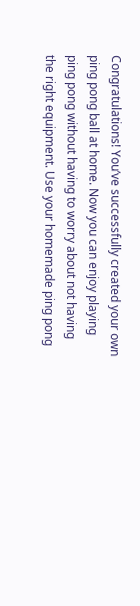Congratulations! You’ve successfully created your own ping pong ball at home. Now you can enjoy playing ping pong without having to worry about not having the right equipment. Use your homemade ping pong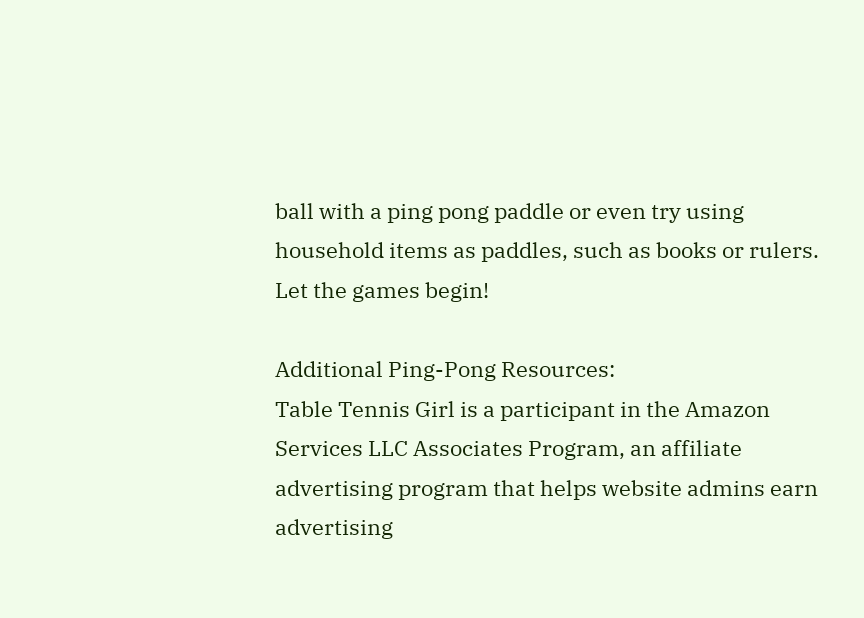ball with a ping pong paddle or even try using household items as paddles, such as books or rulers. Let the games begin!

Additional Ping-Pong Resources:
Table Tennis Girl is a participant in the Amazon Services LLC Associates Program, an affiliate advertising program that helps website admins earn advertising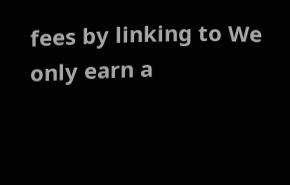fees by linking to We only earn a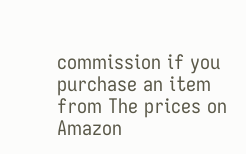commission if you purchase an item from The prices on Amazon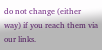do not change (either way) if you reach them via our links.